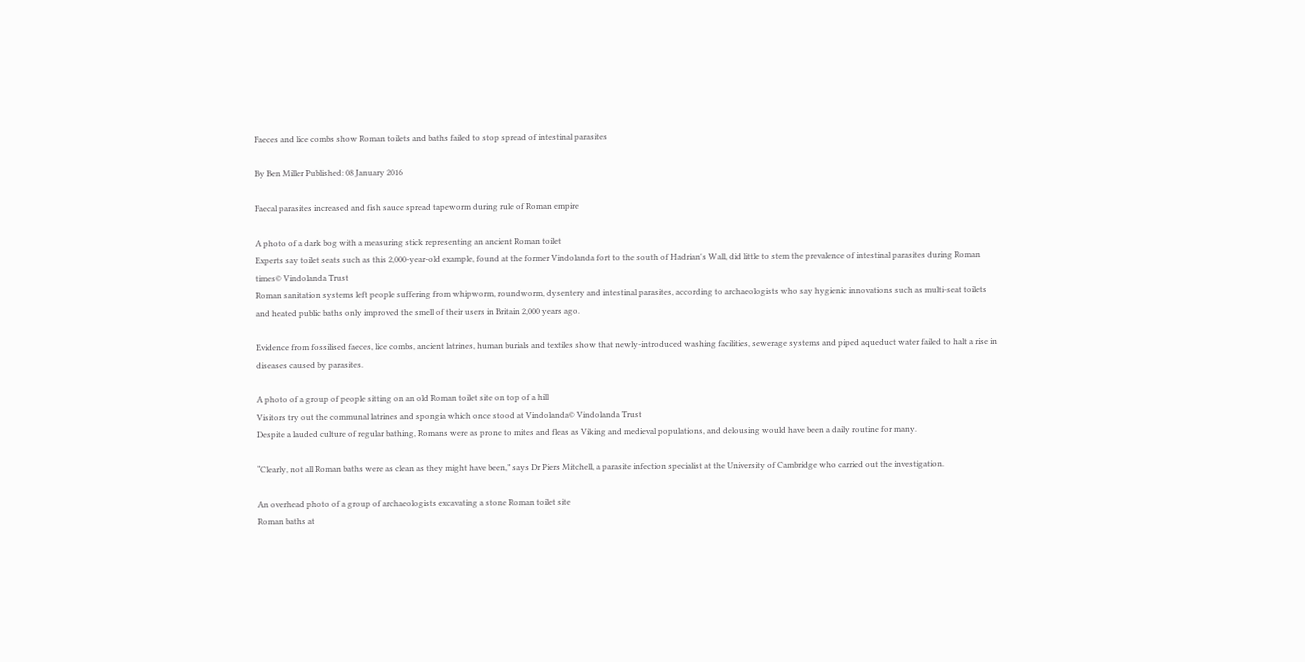Faeces and lice combs show Roman toilets and baths failed to stop spread of intestinal parasites

By Ben Miller Published: 08 January 2016

Faecal parasites increased and fish sauce spread tapeworm during rule of Roman empire

A photo of a dark bog with a measuring stick representing an ancient Roman toilet
Experts say toilet seats such as this 2,000-year-old example, found at the former Vindolanda fort to the south of Hadrian's Wall, did little to stem the prevalence of intestinal parasites during Roman times© Vindolanda Trust
Roman sanitation systems left people suffering from whipworm, roundworm, dysentery and intestinal parasites, according to archaeologists who say hygienic innovations such as multi-seat toilets and heated public baths only improved the smell of their users in Britain 2,000 years ago.

Evidence from fossilised faeces, lice combs, ancient latrines, human burials and textiles show that newly-introduced washing facilities, sewerage systems and piped aqueduct water failed to halt a rise in diseases caused by parasites.

A photo of a group of people sitting on an old Roman toilet site on top of a hill
Visitors try out the communal latrines and spongia which once stood at Vindolanda© Vindolanda Trust
Despite a lauded culture of regular bathing, Romans were as prone to mites and fleas as Viking and medieval populations, and delousing would have been a daily routine for many.

“Clearly, not all Roman baths were as clean as they might have been,” says Dr Piers Mitchell, a parasite infection specialist at the University of Cambridge who carried out the investigation.

An overhead photo of a group of archaeologists excavating a stone Roman toilet site
Roman baths at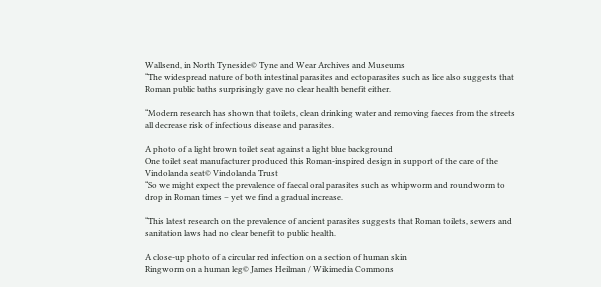Wallsend, in North Tyneside© Tyne and Wear Archives and Museums
“The widespread nature of both intestinal parasites and ectoparasites such as lice also suggests that Roman public baths surprisingly gave no clear health benefit either.

“Modern research has shown that toilets, clean drinking water and removing faeces from the streets all decrease risk of infectious disease and parasites.

A photo of a light brown toilet seat against a light blue background
One toilet seat manufacturer produced this Roman-inspired design in support of the care of the Vindolanda seat© Vindolanda Trust
“So we might expect the prevalence of faecal oral parasites such as whipworm and roundworm to drop in Roman times – yet we find a gradual increase.

“This latest research on the prevalence of ancient parasites suggests that Roman toilets, sewers and sanitation laws had no clear benefit to public health.

A close-up photo of a circular red infection on a section of human skin
Ringworm on a human leg© James Heilman / Wikimedia Commons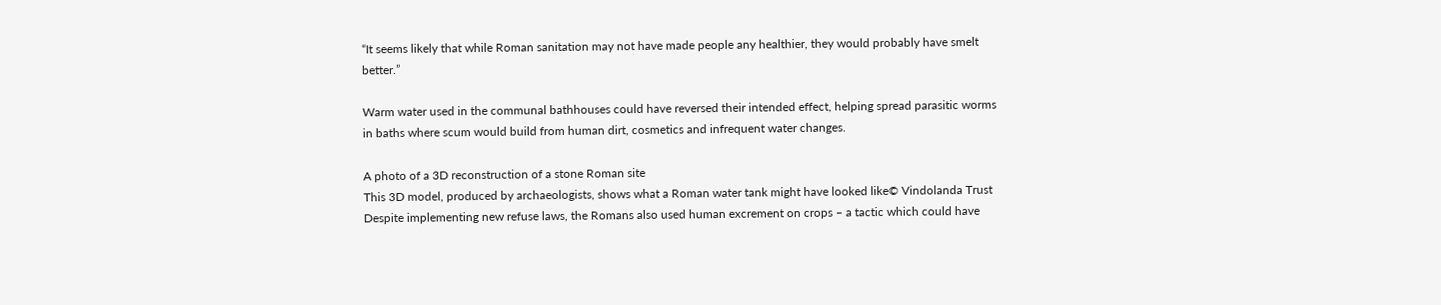“It seems likely that while Roman sanitation may not have made people any healthier, they would probably have smelt better.”

Warm water used in the communal bathhouses could have reversed their intended effect, helping spread parasitic worms in baths where scum would build from human dirt, cosmetics and infrequent water changes.

A photo of a 3D reconstruction of a stone Roman site
This 3D model, produced by archaeologists, shows what a Roman water tank might have looked like© Vindolanda Trust
Despite implementing new refuse laws, the Romans also used human excrement on crops – a tactic which could have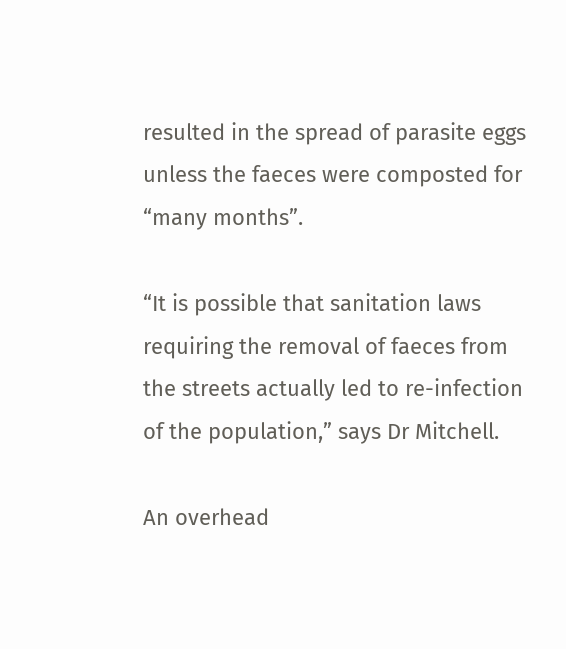resulted in the spread of parasite eggs unless the faeces were composted for “many months”.

“It is possible that sanitation laws requiring the removal of faeces from the streets actually led to re-infection of the population,” says Dr Mitchell.

An overhead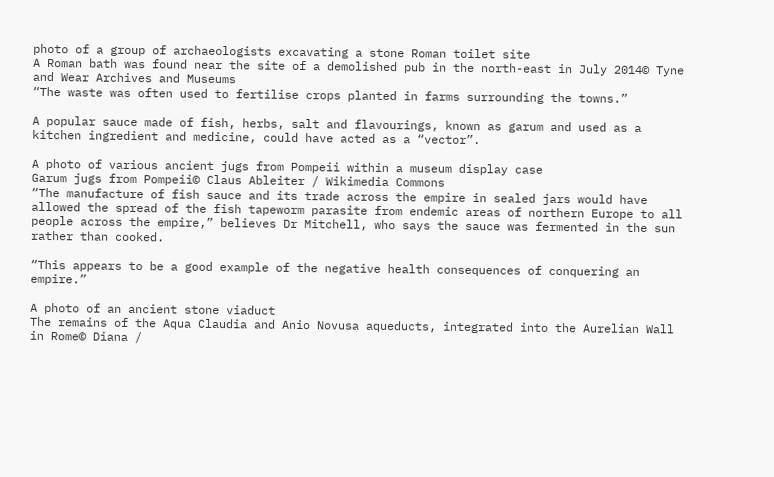photo of a group of archaeologists excavating a stone Roman toilet site
A Roman bath was found near the site of a demolished pub in the north-east in July 2014© Tyne and Wear Archives and Museums
“The waste was often used to fertilise crops planted in farms surrounding the towns.”

A popular sauce made of fish, herbs, salt and flavourings, known as garum and used as a kitchen ingredient and medicine, could have acted as a “vector”.

A photo of various ancient jugs from Pompeii within a museum display case
Garum jugs from Pompeii© Claus Ableiter / Wikimedia Commons
“The manufacture of fish sauce and its trade across the empire in sealed jars would have allowed the spread of the fish tapeworm parasite from endemic areas of northern Europe to all people across the empire,” believes Dr Mitchell, who says the sauce was fermented in the sun rather than cooked.

“This appears to be a good example of the negative health consequences of conquering an empire.”

A photo of an ancient stone viaduct
The remains of the Aqua Claudia and Anio Novusa aqueducts, integrated into the Aurelian Wall in Rome© Diana /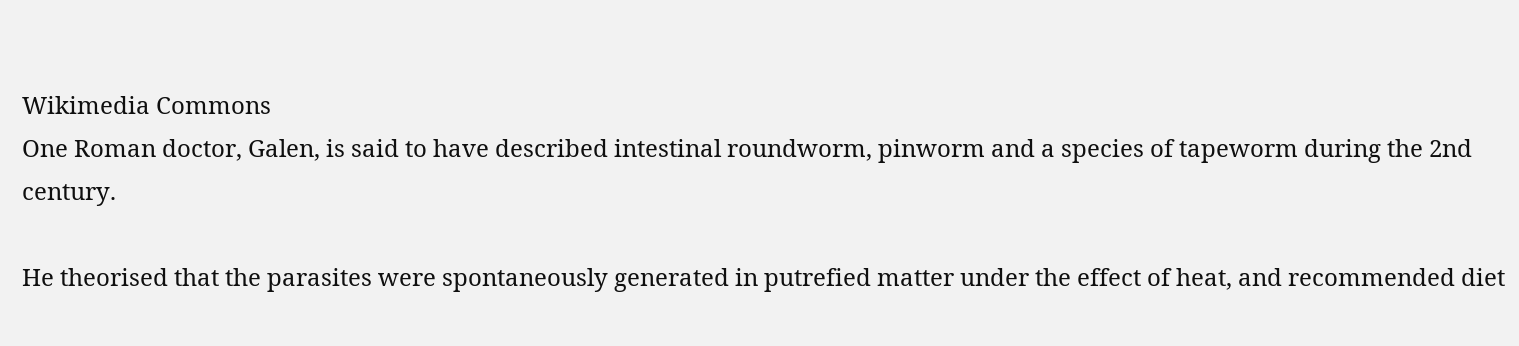Wikimedia Commons
One Roman doctor, Galen, is said to have described intestinal roundworm, pinworm and a species of tapeworm during the 2nd century.

He theorised that the parasites were spontaneously generated in putrefied matter under the effect of heat, and recommended diet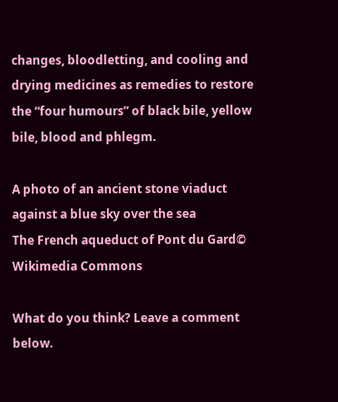changes, bloodletting, and cooling and drying medicines as remedies to restore the “four humours” of black bile, yellow bile, blood and phlegm.

A photo of an ancient stone viaduct against a blue sky over the sea
The French aqueduct of Pont du Gard© Wikimedia Commons

What do you think? Leave a comment below.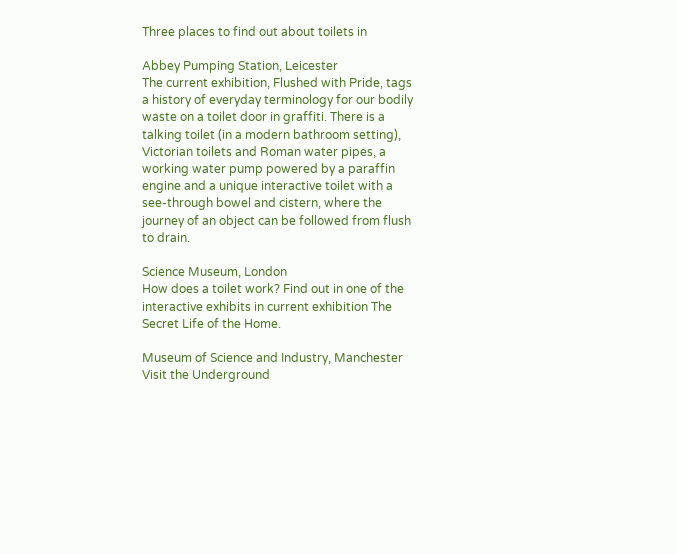Three places to find out about toilets in

Abbey Pumping Station, Leicester
The current exhibition, Flushed with Pride, tags a history of everyday terminology for our bodily waste on a toilet door in graffiti. There is a talking toilet (in a modern bathroom setting), Victorian toilets and Roman water pipes, a working water pump powered by a paraffin engine and a unique interactive toilet with a see-through bowel and cistern, where the journey of an object can be followed from flush to drain.

Science Museum, London
How does a toilet work? Find out in one of the interactive exhibits in current exhibition The Secret Life of the Home.

Museum of Science and Industry, Manchester
Visit the Underground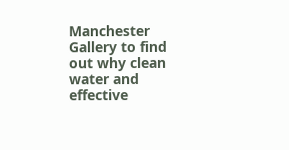Manchester Gallery to find out why clean water and effective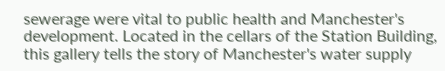sewerage were vital to public health and Manchester's development. Located in the cellars of the Station Building, this gallery tells the story of Manchester's water supply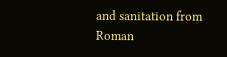and sanitation from Roman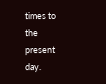times to the present day.